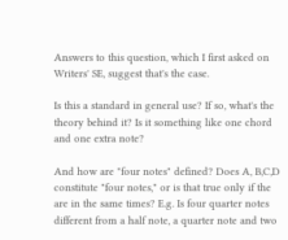Answers to this question, which I first asked on Writers' SE, suggest that's the case.

Is this a standard in general use? If so, what's the theory behind it? Is it something like one chord and one extra note?

And how are "four notes" defined? Does A, B,C,D constitute "four notes," or is that true only if the are in the same times? E.g. Is four quarter notes different from a half note, a quarter note and two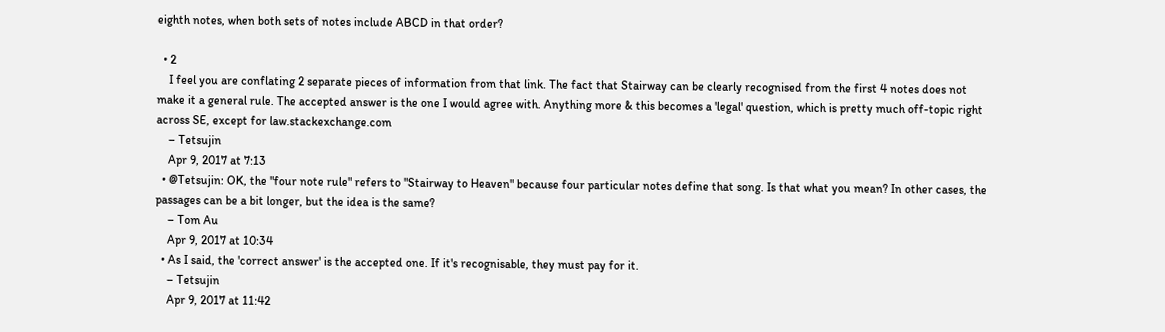eighth notes, when both sets of notes include ABCD in that order?

  • 2
    I feel you are conflating 2 separate pieces of information from that link. The fact that Stairway can be clearly recognised from the first 4 notes does not make it a general rule. The accepted answer is the one I would agree with. Anything more & this becomes a 'legal' question, which is pretty much off-topic right across SE, except for law.stackexchange.com
    – Tetsujin
    Apr 9, 2017 at 7:13
  • @Tetsujin: OK, the "four note rule" refers to "Stairway to Heaven" because four particular notes define that song. Is that what you mean? In other cases, the passages can be a bit longer, but the idea is the same?
    – Tom Au
    Apr 9, 2017 at 10:34
  • As I said, the 'correct answer' is the accepted one. If it's recognisable, they must pay for it.
    – Tetsujin
    Apr 9, 2017 at 11:42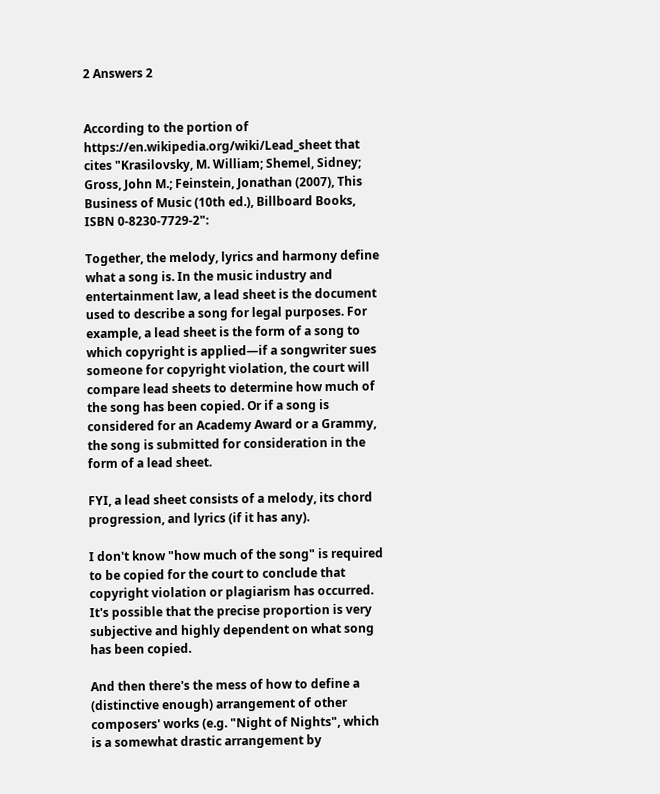2 Answers 2


According to the portion of https://en.wikipedia.org/wiki/Lead_sheet that cites "Krasilovsky, M. William; Shemel, Sidney; Gross, John M.; Feinstein, Jonathan (2007), This Business of Music (10th ed.), Billboard Books, ISBN 0-8230-7729-2":

Together, the melody, lyrics and harmony define what a song is. In the music industry and entertainment law, a lead sheet is the document used to describe a song for legal purposes. For example, a lead sheet is the form of a song to which copyright is applied—if a songwriter sues someone for copyright violation, the court will compare lead sheets to determine how much of the song has been copied. Or if a song is considered for an Academy Award or a Grammy, the song is submitted for consideration in the form of a lead sheet.

FYI, a lead sheet consists of a melody, its chord progression, and lyrics (if it has any).

I don't know "how much of the song" is required to be copied for the court to conclude that copyright violation or plagiarism has occurred. It's possible that the precise proportion is very subjective and highly dependent on what song has been copied.

And then there's the mess of how to define a (distinctive enough) arrangement of other composers' works (e.g. "Night of Nights", which is a somewhat drastic arrangement by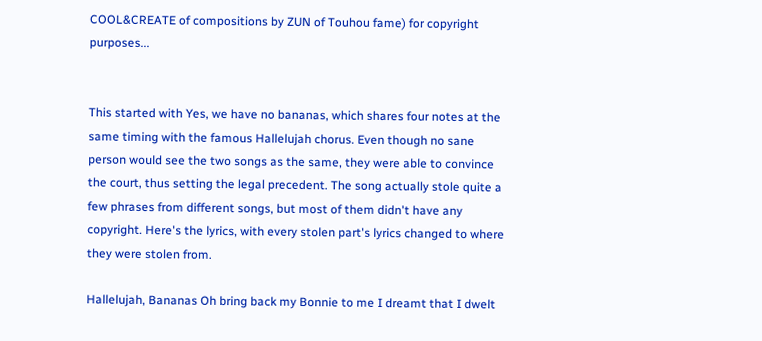COOL&CREATE of compositions by ZUN of Touhou fame) for copyright purposes...


This started with Yes, we have no bananas, which shares four notes at the same timing with the famous Hallelujah chorus. Even though no sane person would see the two songs as the same, they were able to convince the court, thus setting the legal precedent. The song actually stole quite a few phrases from different songs, but most of them didn't have any copyright. Here's the lyrics, with every stolen part's lyrics changed to where they were stolen from.

Hallelujah, Bananas Oh bring back my Bonnie to me I dreamt that I dwelt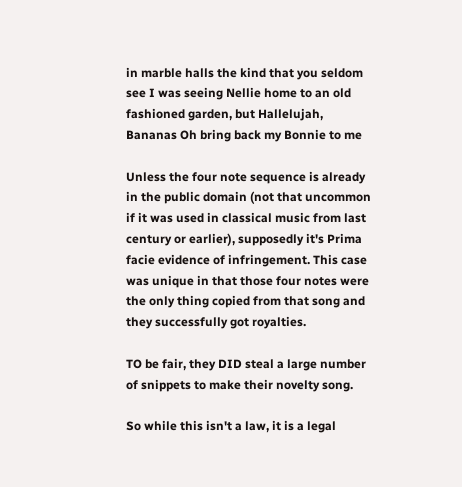in marble halls the kind that you seldom see I was seeing Nellie home to an old fashioned garden, but Hallelujah, Bananas Oh bring back my Bonnie to me

Unless the four note sequence is already in the public domain (not that uncommon if it was used in classical music from last century or earlier), supposedly it's Prima facie evidence of infringement. This case was unique in that those four notes were the only thing copied from that song and they successfully got royalties.

TO be fair, they DID steal a large number of snippets to make their novelty song.

So while this isn't a law, it is a legal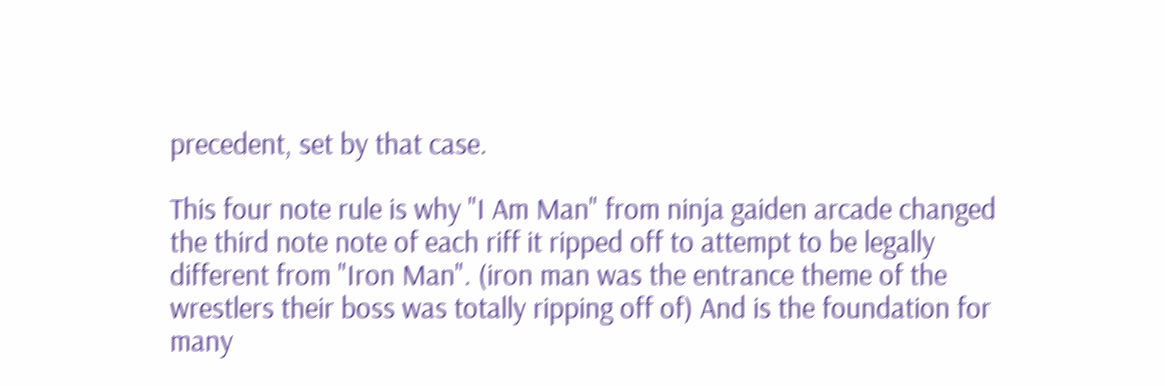precedent, set by that case.

This four note rule is why "I Am Man" from ninja gaiden arcade changed the third note note of each riff it ripped off to attempt to be legally different from "Iron Man". (iron man was the entrance theme of the wrestlers their boss was totally ripping off of) And is the foundation for many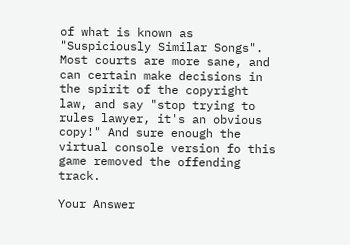of what is known as "Suspiciously Similar Songs". Most courts are more sane, and can certain make decisions in the spirit of the copyright law, and say "stop trying to rules lawyer, it's an obvious copy!" And sure enough the virtual console version fo this game removed the offending track.

Your Answer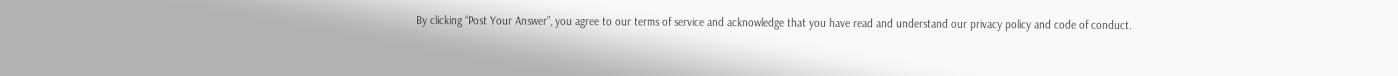By clicking “Post Your Answer”, you agree to our terms of service and acknowledge that you have read and understand our privacy policy and code of conduct.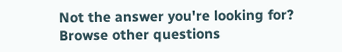Not the answer you're looking for? Browse other questions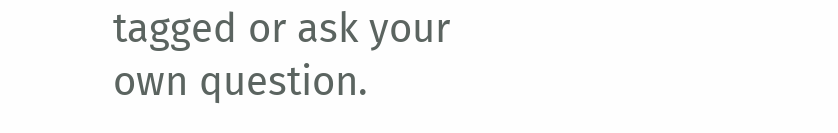tagged or ask your own question.